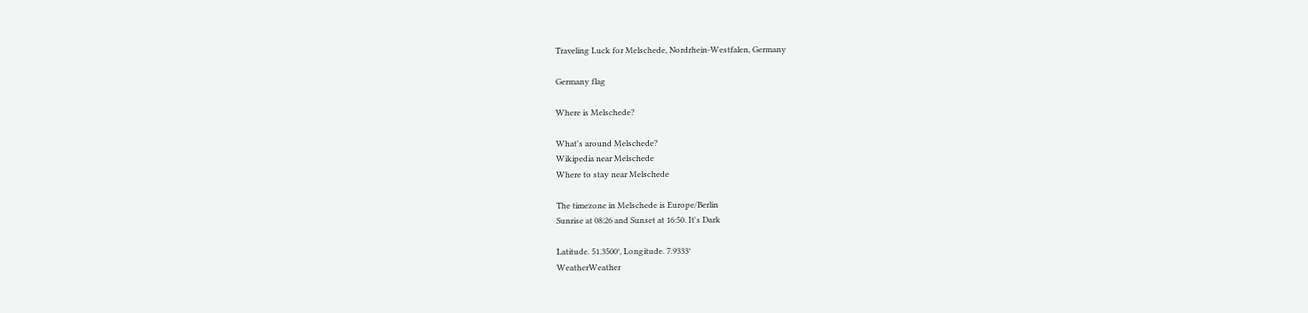Traveling Luck for Melschede, Nordrhein-Westfalen, Germany

Germany flag

Where is Melschede?

What's around Melschede?
Wikipedia near Melschede
Where to stay near Melschede

The timezone in Melschede is Europe/Berlin
Sunrise at 08:26 and Sunset at 16:50. It's Dark

Latitude. 51.3500°, Longitude. 7.9333°
WeatherWeather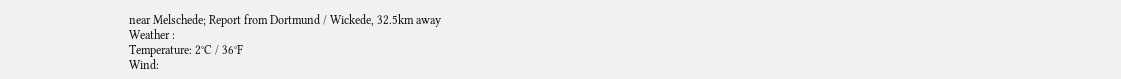near Melschede; Report from Dortmund / Wickede, 32.5km away
Weather :
Temperature: 2°C / 36°F
Wind: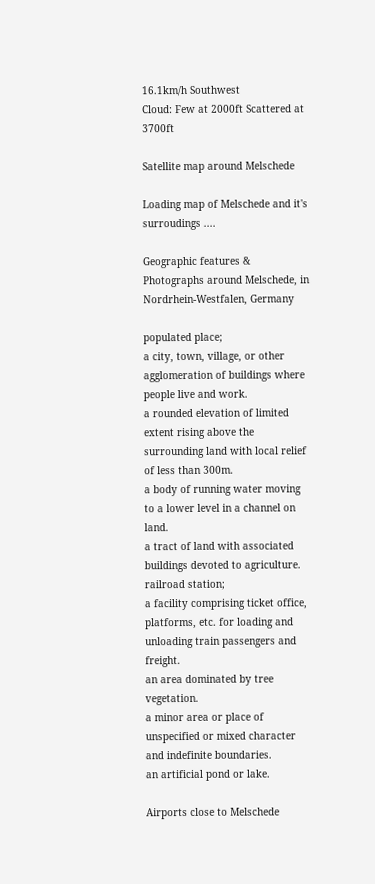16.1km/h Southwest
Cloud: Few at 2000ft Scattered at 3700ft

Satellite map around Melschede

Loading map of Melschede and it's surroudings ....

Geographic features & Photographs around Melschede, in Nordrhein-Westfalen, Germany

populated place;
a city, town, village, or other agglomeration of buildings where people live and work.
a rounded elevation of limited extent rising above the surrounding land with local relief of less than 300m.
a body of running water moving to a lower level in a channel on land.
a tract of land with associated buildings devoted to agriculture.
railroad station;
a facility comprising ticket office, platforms, etc. for loading and unloading train passengers and freight.
an area dominated by tree vegetation.
a minor area or place of unspecified or mixed character and indefinite boundaries.
an artificial pond or lake.

Airports close to Melschede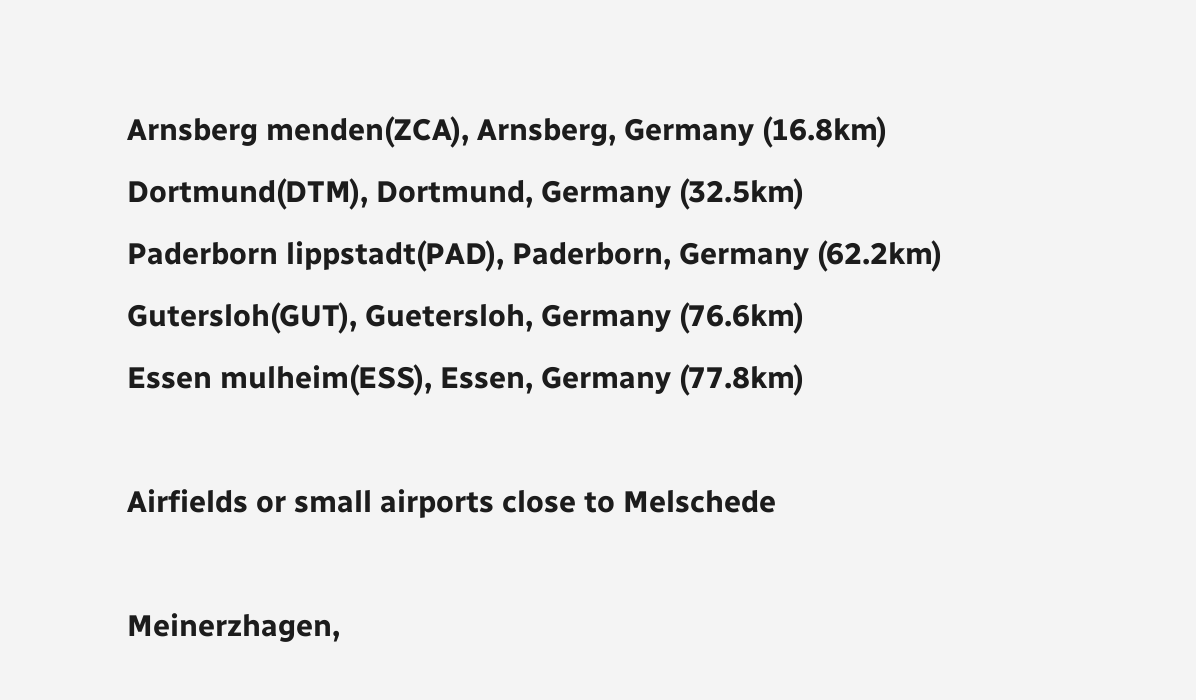Arnsberg menden(ZCA), Arnsberg, Germany (16.8km)
Dortmund(DTM), Dortmund, Germany (32.5km)
Paderborn lippstadt(PAD), Paderborn, Germany (62.2km)
Gutersloh(GUT), Guetersloh, Germany (76.6km)
Essen mulheim(ESS), Essen, Germany (77.8km)

Airfields or small airports close to Melschede

Meinerzhagen,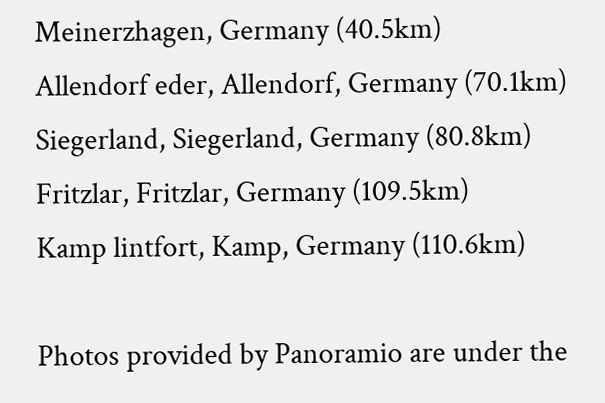Meinerzhagen, Germany (40.5km)
Allendorf eder, Allendorf, Germany (70.1km)
Siegerland, Siegerland, Germany (80.8km)
Fritzlar, Fritzlar, Germany (109.5km)
Kamp lintfort, Kamp, Germany (110.6km)

Photos provided by Panoramio are under the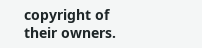copyright of their owners.